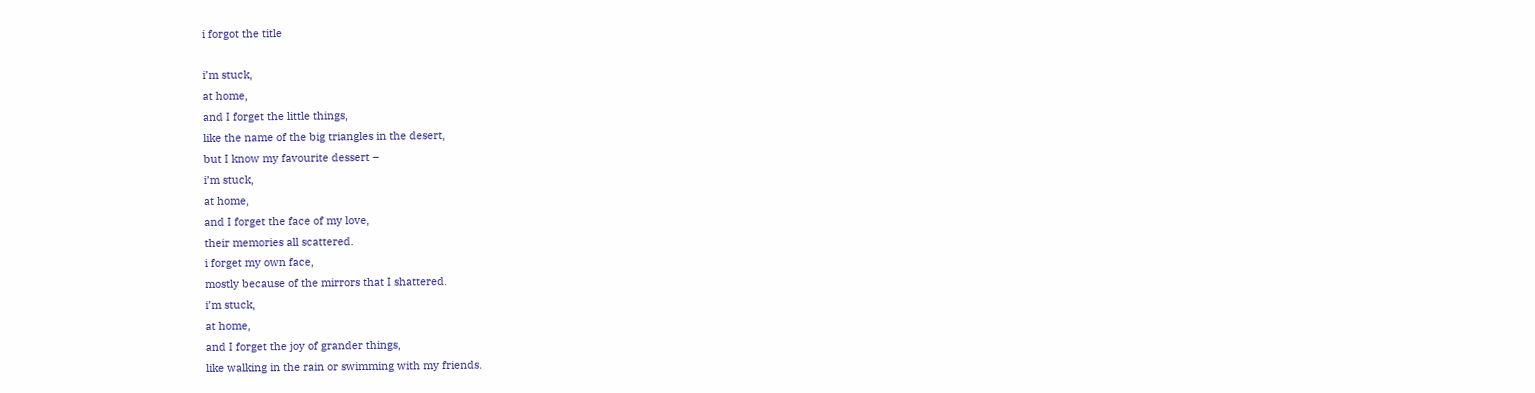i forgot the title

i’m stuck,
at home,
and I forget the little things,
like the name of the big triangles in the desert,
but I know my favourite dessert –
i’m stuck,
at home,
and I forget the face of my love,
their memories all scattered.
i forget my own face,
mostly because of the mirrors that I shattered.
i’m stuck,
at home,
and I forget the joy of grander things,
like walking in the rain or swimming with my friends.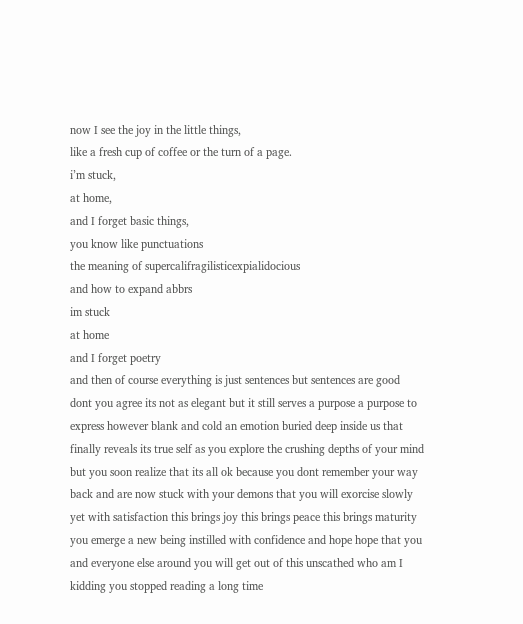now I see the joy in the little things,
like a fresh cup of coffee or the turn of a page.
i’m stuck,
at home,
and I forget basic things,
you know like punctuations
the meaning of supercalifragilisticexpialidocious
and how to expand abbrs
im stuck
at home
and I forget poetry
and then of course everything is just sentences but sentences are good dont you agree its not as elegant but it still serves a purpose a purpose to express however blank and cold an emotion buried deep inside us that finally reveals its true self as you explore the crushing depths of your mind but you soon realize that its all ok because you dont remember your way back and are now stuck with your demons that you will exorcise slowly yet with satisfaction this brings joy this brings peace this brings maturity you emerge a new being instilled with confidence and hope hope that you and everyone else around you will get out of this unscathed who am I kidding you stopped reading a long time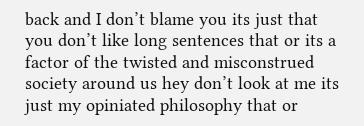back and I don’t blame you its just that you don’t like long sentences that or its a factor of the twisted and misconstrued society around us hey don’t look at me its just my opiniated philosophy that or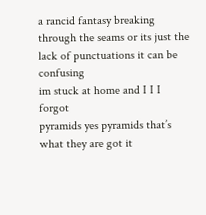a rancid fantasy breaking through the seams or its just the lack of punctuations it can be confusing
im stuck at home and I I I forgot
pyramids yes pyramids that’s what they are got it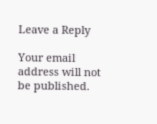Leave a Reply

Your email address will not be published.